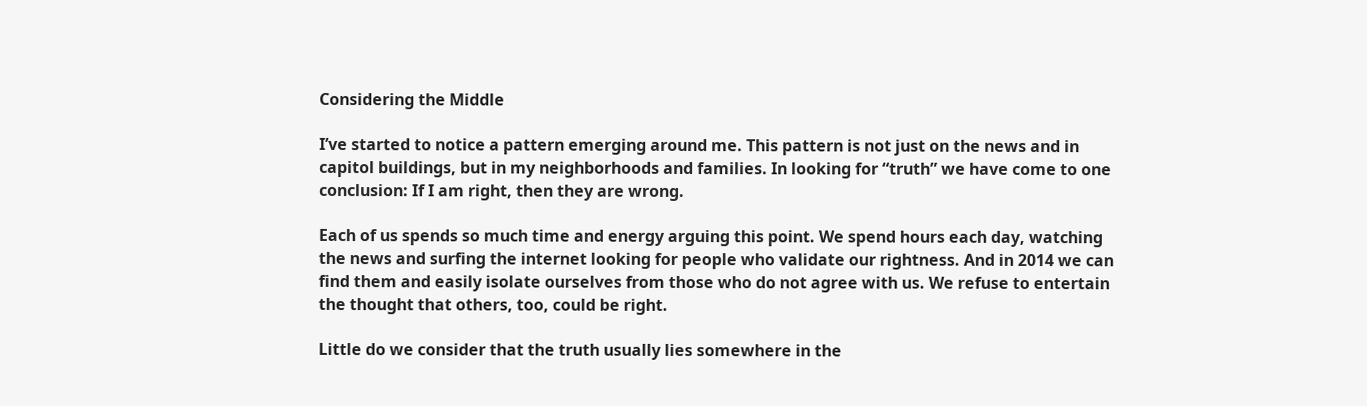Considering the Middle

I’ve started to notice a pattern emerging around me. This pattern is not just on the news and in capitol buildings, but in my neighborhoods and families. In looking for “truth” we have come to one conclusion: If I am right, then they are wrong.

Each of us spends so much time and energy arguing this point. We spend hours each day, watching the news and surfing the internet looking for people who validate our rightness. And in 2014 we can find them and easily isolate ourselves from those who do not agree with us. We refuse to entertain the thought that others, too, could be right.

Little do we consider that the truth usually lies somewhere in the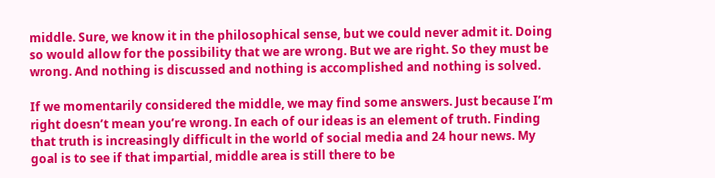middle. Sure, we know it in the philosophical sense, but we could never admit it. Doing so would allow for the possibility that we are wrong. But we are right. So they must be wrong. And nothing is discussed and nothing is accomplished and nothing is solved.

If we momentarily considered the middle, we may find some answers. Just because I’m right doesn’t mean you’re wrong. In each of our ideas is an element of truth. Finding that truth is increasingly difficult in the world of social media and 24 hour news. My goal is to see if that impartial, middle area is still there to be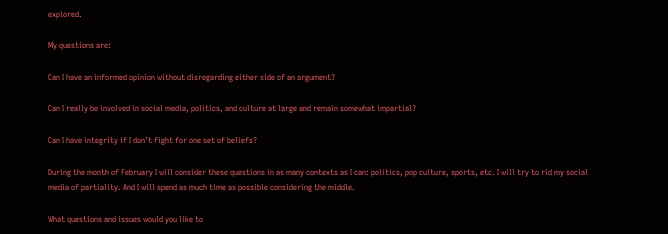explored.

My questions are:

Can I have an informed opinion without disregarding either side of an argument?

Can I really be involved in social media, politics, and culture at large and remain somewhat impartial?

Can I have integrity if I don’t fight for one set of beliefs?

During the month of February I will consider these questions in as many contexts as I can: politics, pop culture, sports, etc. I will try to rid my social media of partiality. And I will spend as much time as possible considering the middle.

What questions and issues would you like to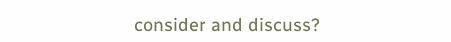consider and discuss?